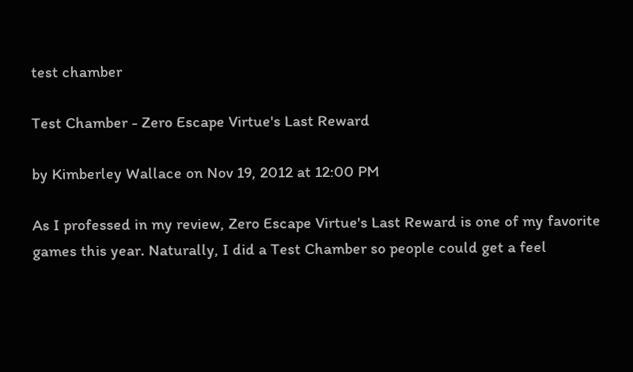test chamber

Test Chamber - Zero Escape Virtue's Last Reward

by Kimberley Wallace on Nov 19, 2012 at 12:00 PM

As I professed in my review, Zero Escape Virtue's Last Reward is one of my favorite games this year. Naturally, I did a Test Chamber so people could get a feel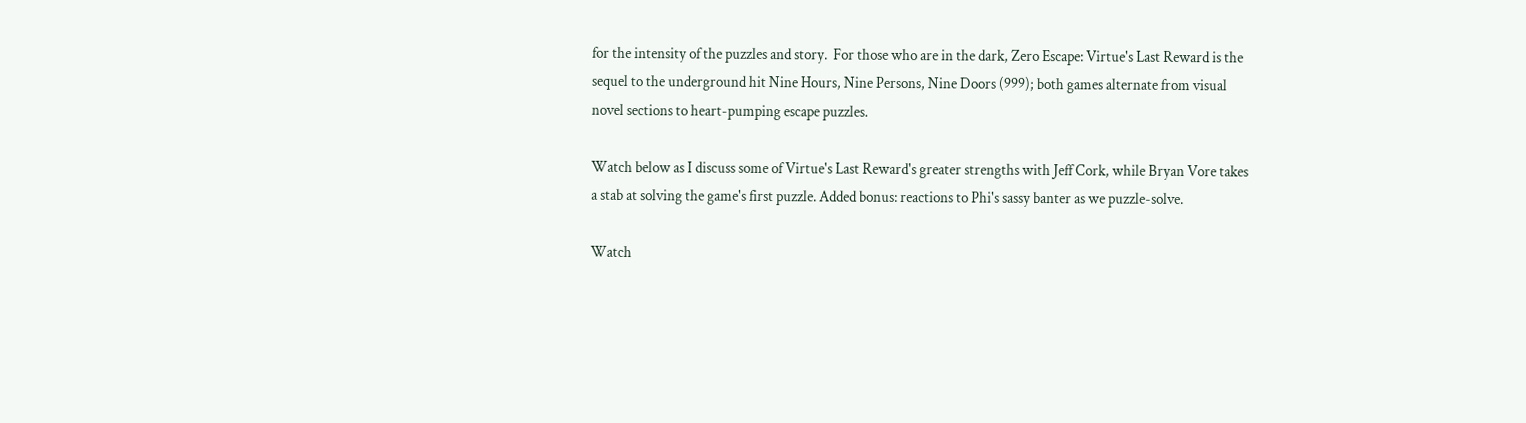for the intensity of the puzzles and story.  For those who are in the dark, Zero Escape: Virtue's Last Reward is the sequel to the underground hit Nine Hours, Nine Persons, Nine Doors (999); both games alternate from visual novel sections to heart-pumping escape puzzles.

Watch below as I discuss some of Virtue's Last Reward's greater strengths with Jeff Cork, while Bryan Vore takes a stab at solving the game's first puzzle. Added bonus: reactions to Phi's sassy banter as we puzzle-solve.

Watch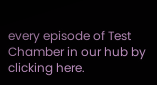every episode of Test Chamber in our hub by clicking here.